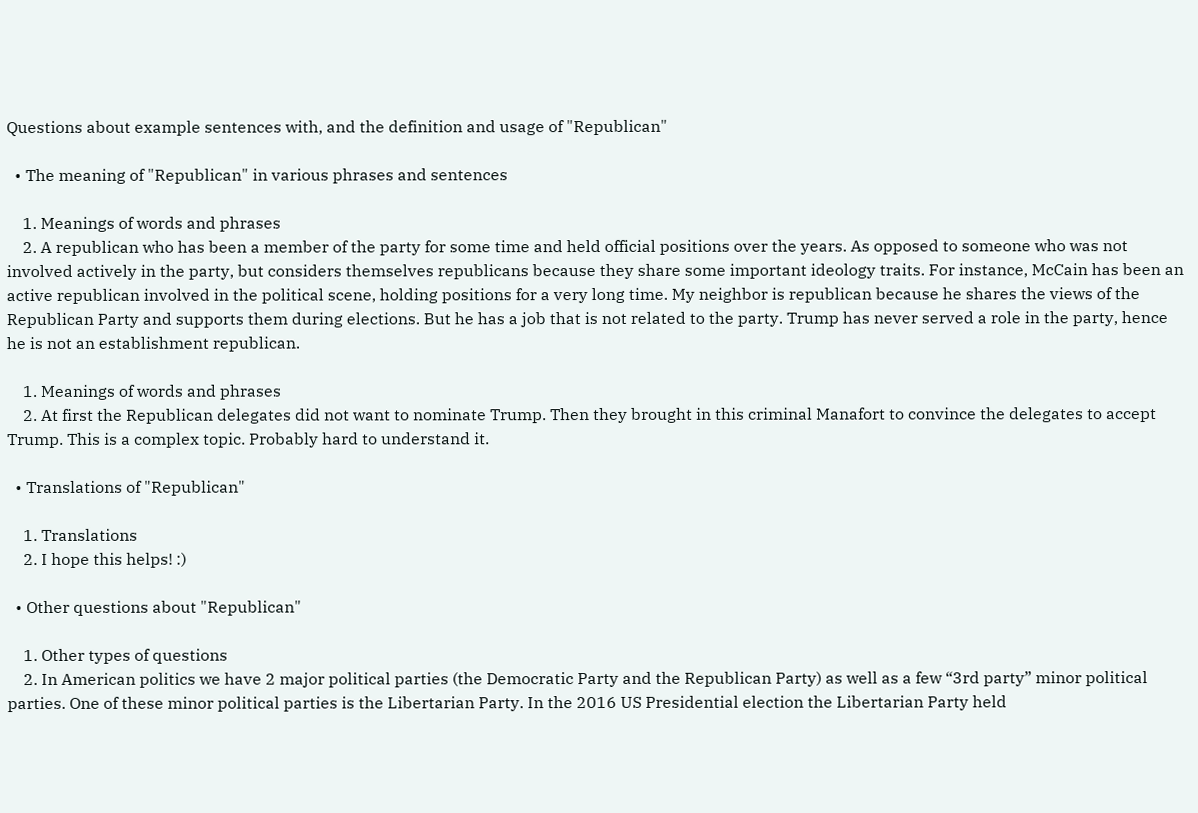Questions about example sentences with, and the definition and usage of "Republican"

  • The meaning of "Republican" in various phrases and sentences

    1. Meanings of words and phrases
    2. A republican who has been a member of the party for some time and held official positions over the years. As opposed to someone who was not involved actively in the party, but considers themselves republicans because they share some important ideology traits. For instance, McCain has been an active republican involved in the political scene, holding positions for a very long time. My neighbor is republican because he shares the views of the Republican Party and supports them during elections. But he has a job that is not related to the party. Trump has never served a role in the party, hence he is not an establishment republican.

    1. Meanings of words and phrases
    2. At first the Republican delegates did not want to nominate Trump. Then they brought in this criminal Manafort to convince the delegates to accept Trump. This is a complex topic. Probably hard to understand it.

  • Translations of "Republican"

    1. Translations
    2. I hope this helps! :)

  • Other questions about "Republican"

    1. Other types of questions
    2. In American politics we have 2 major political parties (the Democratic Party and the Republican Party) as well as a few “3rd party” minor political parties. One of these minor political parties is the Libertarian Party. In the 2016 US Presidential election the Libertarian Party held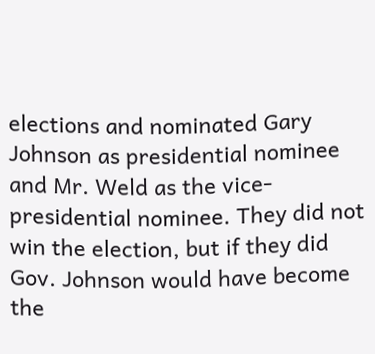elections and nominated Gary Johnson as presidential nominee and Mr. Weld as the vice-presidential nominee. They did not win the election, but if they did Gov. Johnson would have become the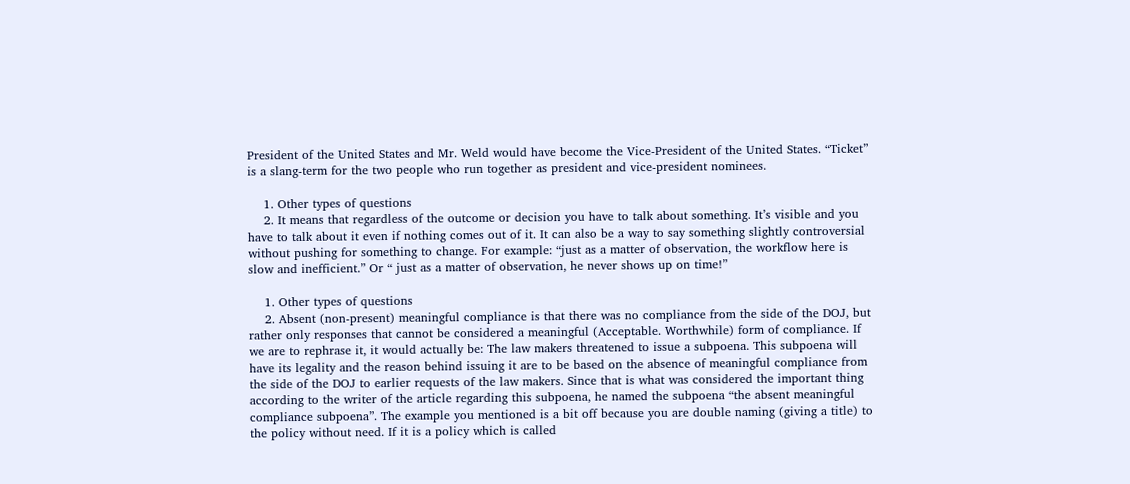President of the United States and Mr. Weld would have become the Vice-President of the United States. “Ticket” is a slang-term for the two people who run together as president and vice-president nominees.

    1. Other types of questions
    2. It means that regardless of the outcome or decision you have to talk about something. It’s visible and you have to talk about it even if nothing comes out of it. It can also be a way to say something slightly controversial without pushing for something to change. For example: “just as a matter of observation, the workflow here is slow and inefficient.” Or “ just as a matter of observation, he never shows up on time!”

    1. Other types of questions
    2. Absent (non-present) meaningful compliance is that there was no compliance from the side of the DOJ, but rather only responses that cannot be considered a meaningful (Acceptable. Worthwhile) form of compliance. If we are to rephrase it, it would actually be: The law makers threatened to issue a subpoena. This subpoena will have its legality and the reason behind issuing it are to be based on the absence of meaningful compliance from the side of the DOJ to earlier requests of the law makers. Since that is what was considered the important thing according to the writer of the article regarding this subpoena, he named the subpoena “the absent meaningful compliance subpoena”. The example you mentioned is a bit off because you are double naming (giving a title) to the policy without need. If it is a policy which is called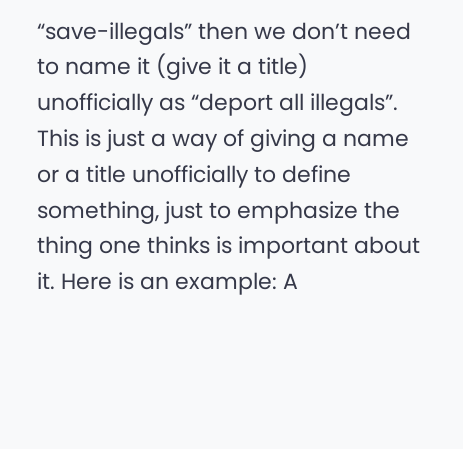“save-illegals” then we don’t need to name it (give it a title) unofficially as “deport all illegals”. This is just a way of giving a name or a title unofficially to define something, just to emphasize the thing one thinks is important about it. Here is an example: A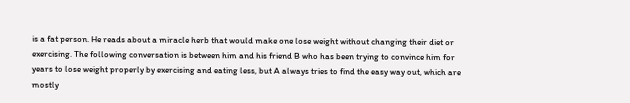is a fat person. He reads about a miracle herb that would make one lose weight without changing their diet or exercising. The following conversation is between him and his friend B who has been trying to convince him for years to lose weight properly by exercising and eating less, but A always tries to find the easy way out, which are mostly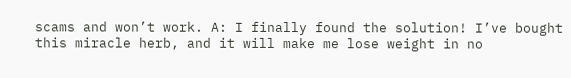scams and won’t work. A: I finally found the solution! I’ve bought this miracle herb, and it will make me lose weight in no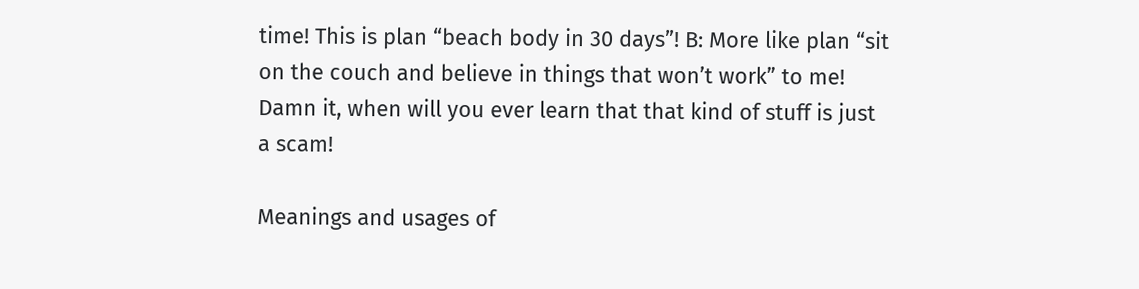time! This is plan “beach body in 30 days”! B: More like plan “sit on the couch and believe in things that won’t work” to me! Damn it, when will you ever learn that that kind of stuff is just a scam!

Meanings and usages of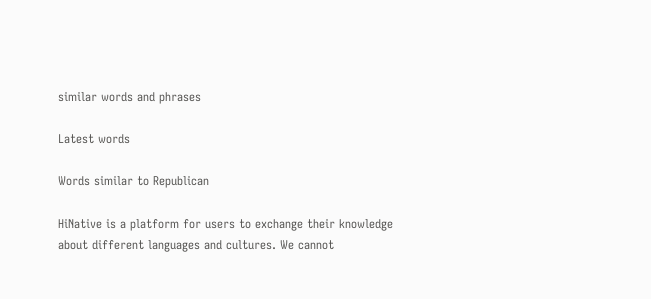similar words and phrases

Latest words

Words similar to Republican

HiNative is a platform for users to exchange their knowledge about different languages and cultures. We cannot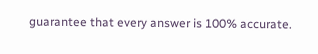guarantee that every answer is 100% accurate.